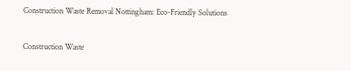Construction Waste Removal Nottingham: Eco-Friendly Solutions

Construction Waste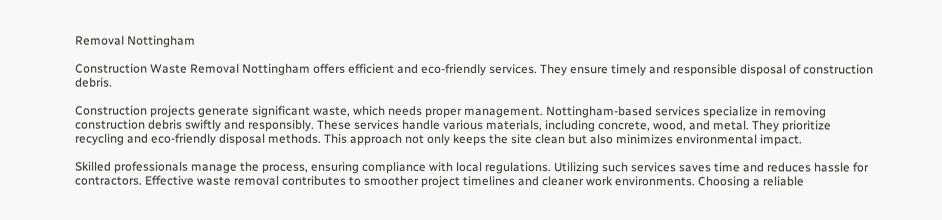Removal Nottingham

Construction Waste Removal Nottingham offers efficient and eco-friendly services. They ensure timely and responsible disposal of construction debris.

Construction projects generate significant waste, which needs proper management. Nottingham-based services specialize in removing construction debris swiftly and responsibly. These services handle various materials, including concrete, wood, and metal. They prioritize recycling and eco-friendly disposal methods. This approach not only keeps the site clean but also minimizes environmental impact.

Skilled professionals manage the process, ensuring compliance with local regulations. Utilizing such services saves time and reduces hassle for contractors. Effective waste removal contributes to smoother project timelines and cleaner work environments. Choosing a reliable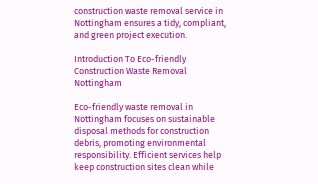construction waste removal service in Nottingham ensures a tidy, compliant, and green project execution.

Introduction To Eco-friendly Construction Waste Removal Nottingham

Eco-friendly waste removal in Nottingham focuses on sustainable disposal methods for construction debris, promoting environmental responsibility. Efficient services help keep construction sites clean while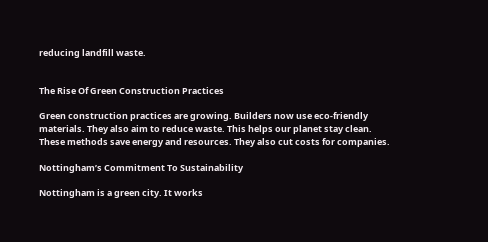reducing landfill waste.


The Rise Of Green Construction Practices

Green construction practices are growing. Builders now use eco-friendly materials. They also aim to reduce waste. This helps our planet stay clean. These methods save energy and resources. They also cut costs for companies.

Nottingham’s Commitment To Sustainability

Nottingham is a green city. It works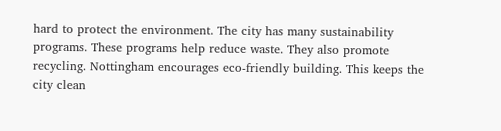hard to protect the environment. The city has many sustainability programs. These programs help reduce waste. They also promote recycling. Nottingham encourages eco-friendly building. This keeps the city clean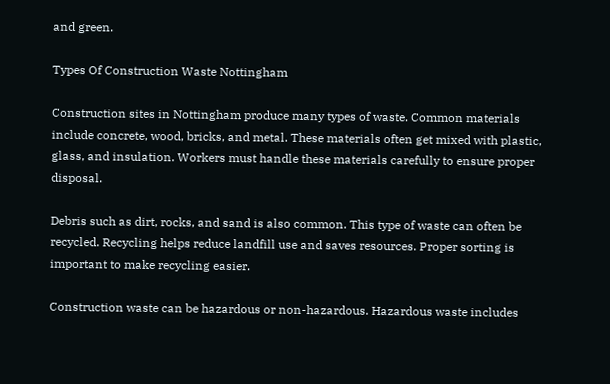and green.

Types Of Construction Waste Nottingham

Construction sites in Nottingham produce many types of waste. Common materials include concrete, wood, bricks, and metal. These materials often get mixed with plastic, glass, and insulation. Workers must handle these materials carefully to ensure proper disposal.

Debris such as dirt, rocks, and sand is also common. This type of waste can often be recycled. Recycling helps reduce landfill use and saves resources. Proper sorting is important to make recycling easier.

Construction waste can be hazardous or non-hazardous. Hazardous waste includes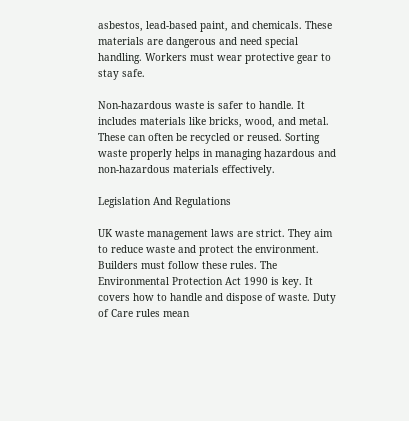asbestos, lead-based paint, and chemicals. These materials are dangerous and need special handling. Workers must wear protective gear to stay safe.

Non-hazardous waste is safer to handle. It includes materials like bricks, wood, and metal. These can often be recycled or reused. Sorting waste properly helps in managing hazardous and non-hazardous materials effectively.

Legislation And Regulations

UK waste management laws are strict. They aim to reduce waste and protect the environment. Builders must follow these rules. The Environmental Protection Act 1990 is key. It covers how to handle and dispose of waste. Duty of Care rules mean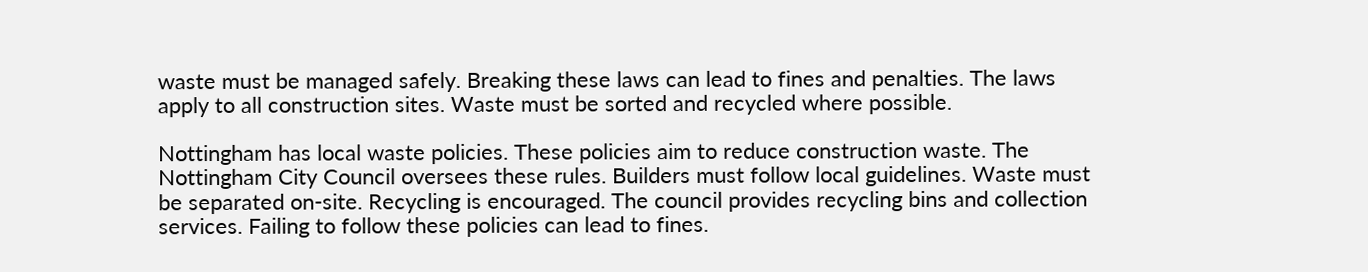waste must be managed safely. Breaking these laws can lead to fines and penalties. The laws apply to all construction sites. Waste must be sorted and recycled where possible.

Nottingham has local waste policies. These policies aim to reduce construction waste. The Nottingham City Council oversees these rules. Builders must follow local guidelines. Waste must be separated on-site. Recycling is encouraged. The council provides recycling bins and collection services. Failing to follow these policies can lead to fines.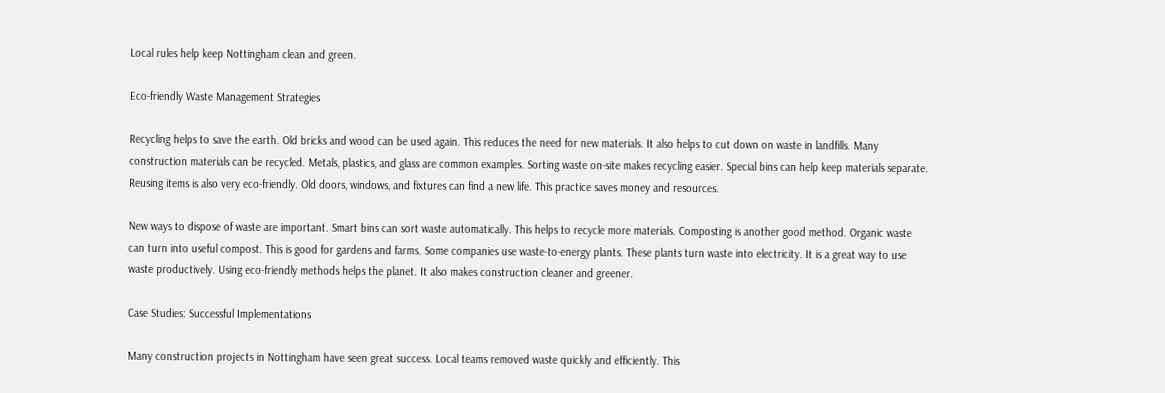Local rules help keep Nottingham clean and green.

Eco-friendly Waste Management Strategies

Recycling helps to save the earth. Old bricks and wood can be used again. This reduces the need for new materials. It also helps to cut down on waste in landfills. Many construction materials can be recycled. Metals, plastics, and glass are common examples. Sorting waste on-site makes recycling easier. Special bins can help keep materials separate. Reusing items is also very eco-friendly. Old doors, windows, and fixtures can find a new life. This practice saves money and resources.

New ways to dispose of waste are important. Smart bins can sort waste automatically. This helps to recycle more materials. Composting is another good method. Organic waste can turn into useful compost. This is good for gardens and farms. Some companies use waste-to-energy plants. These plants turn waste into electricity. It is a great way to use waste productively. Using eco-friendly methods helps the planet. It also makes construction cleaner and greener.

Case Studies: Successful Implementations

Many construction projects in Nottingham have seen great success. Local teams removed waste quickly and efficiently. This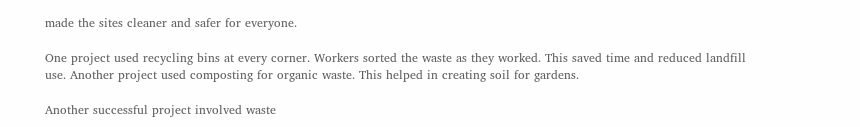made the sites cleaner and safer for everyone.

One project used recycling bins at every corner. Workers sorted the waste as they worked. This saved time and reduced landfill use. Another project used composting for organic waste. This helped in creating soil for gardens.

Another successful project involved waste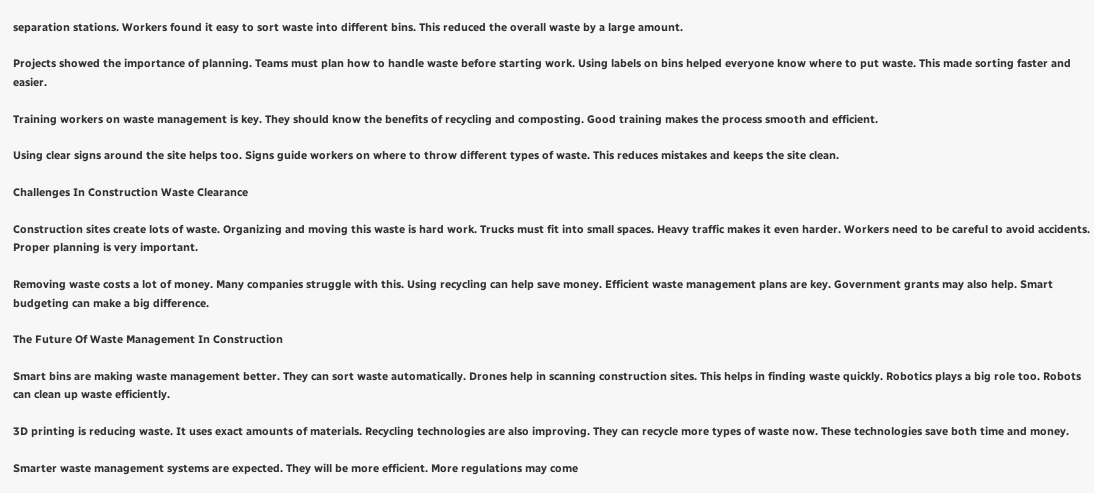separation stations. Workers found it easy to sort waste into different bins. This reduced the overall waste by a large amount.

Projects showed the importance of planning. Teams must plan how to handle waste before starting work. Using labels on bins helped everyone know where to put waste. This made sorting faster and easier.

Training workers on waste management is key. They should know the benefits of recycling and composting. Good training makes the process smooth and efficient.

Using clear signs around the site helps too. Signs guide workers on where to throw different types of waste. This reduces mistakes and keeps the site clean.

Challenges In Construction Waste Clearance

Construction sites create lots of waste. Organizing and moving this waste is hard work. Trucks must fit into small spaces. Heavy traffic makes it even harder. Workers need to be careful to avoid accidents. Proper planning is very important.

Removing waste costs a lot of money. Many companies struggle with this. Using recycling can help save money. Efficient waste management plans are key. Government grants may also help. Smart budgeting can make a big difference.

The Future Of Waste Management In Construction

Smart bins are making waste management better. They can sort waste automatically. Drones help in scanning construction sites. This helps in finding waste quickly. Robotics plays a big role too. Robots can clean up waste efficiently.

3D printing is reducing waste. It uses exact amounts of materials. Recycling technologies are also improving. They can recycle more types of waste now. These technologies save both time and money.

Smarter waste management systems are expected. They will be more efficient. More regulations may come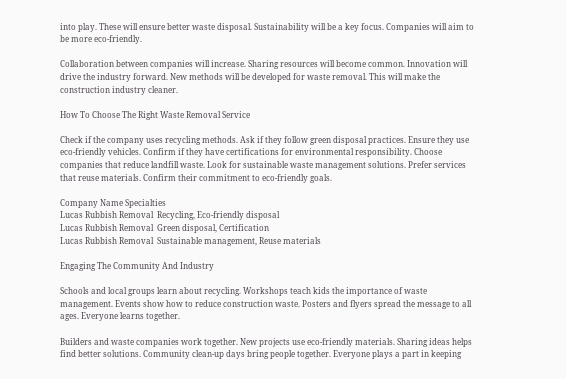into play. These will ensure better waste disposal. Sustainability will be a key focus. Companies will aim to be more eco-friendly.

Collaboration between companies will increase. Sharing resources will become common. Innovation will drive the industry forward. New methods will be developed for waste removal. This will make the construction industry cleaner.

How To Choose The Right Waste Removal Service

Check if the company uses recycling methods. Ask if they follow green disposal practices. Ensure they use eco-friendly vehicles. Confirm if they have certifications for environmental responsibility. Choose companies that reduce landfill waste. Look for sustainable waste management solutions. Prefer services that reuse materials. Confirm their commitment to eco-friendly goals.

Company Name Specialties
Lucas Rubbish Removal  Recycling, Eco-friendly disposal
Lucas Rubbish Removal  Green disposal, Certification
Lucas Rubbish Removal  Sustainable management, Reuse materials

Engaging The Community And Industry

Schools and local groups learn about recycling. Workshops teach kids the importance of waste management. Events show how to reduce construction waste. Posters and flyers spread the message to all ages. Everyone learns together.

Builders and waste companies work together. New projects use eco-friendly materials. Sharing ideas helps find better solutions. Community clean-up days bring people together. Everyone plays a part in keeping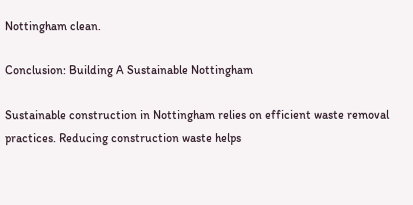Nottingham clean.

Conclusion: Building A Sustainable Nottingham

Sustainable construction in Nottingham relies on efficient waste removal practices. Reducing construction waste helps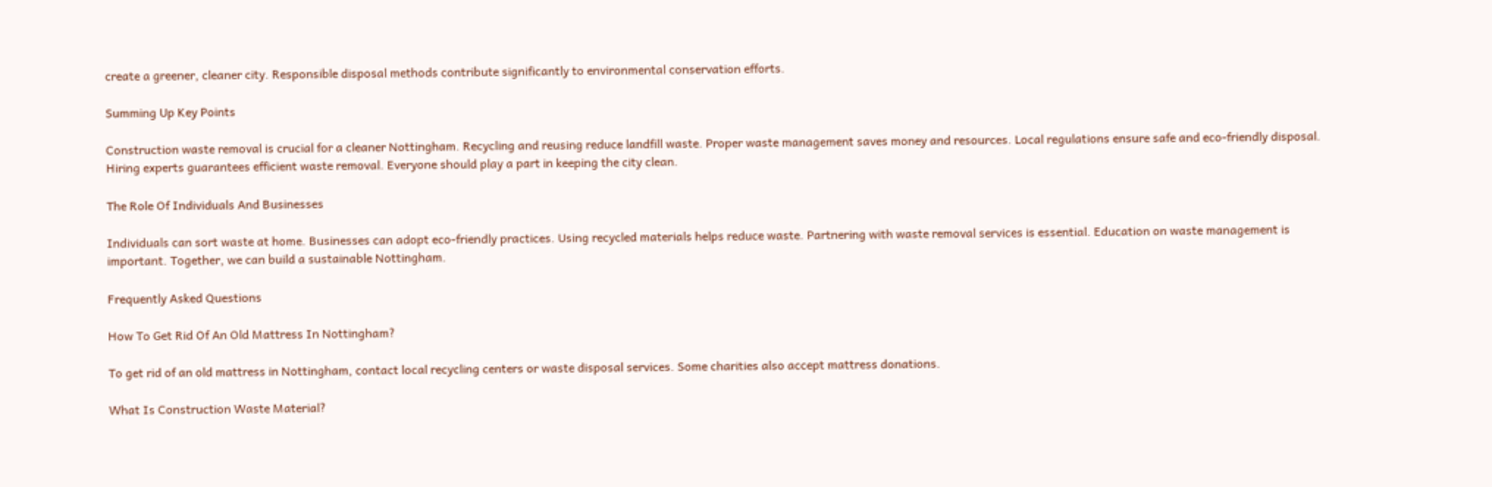create a greener, cleaner city. Responsible disposal methods contribute significantly to environmental conservation efforts.

Summing Up Key Points

Construction waste removal is crucial for a cleaner Nottingham. Recycling and reusing reduce landfill waste. Proper waste management saves money and resources. Local regulations ensure safe and eco-friendly disposal. Hiring experts guarantees efficient waste removal. Everyone should play a part in keeping the city clean.

The Role Of Individuals And Businesses

Individuals can sort waste at home. Businesses can adopt eco-friendly practices. Using recycled materials helps reduce waste. Partnering with waste removal services is essential. Education on waste management is important. Together, we can build a sustainable Nottingham.

Frequently Asked Questions

How To Get Rid Of An Old Mattress In Nottingham?

To get rid of an old mattress in Nottingham, contact local recycling centers or waste disposal services. Some charities also accept mattress donations.

What Is Construction Waste Material?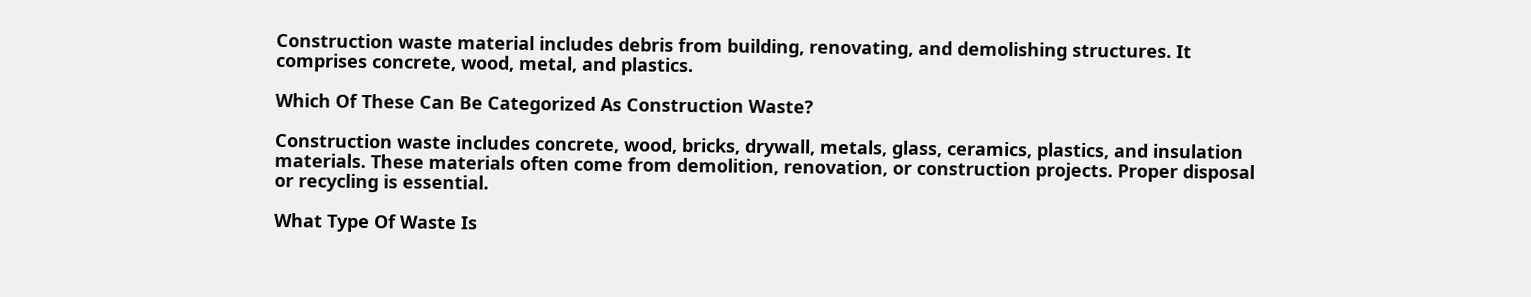Construction waste material includes debris from building, renovating, and demolishing structures. It comprises concrete, wood, metal, and plastics.

Which Of These Can Be Categorized As Construction Waste?

Construction waste includes concrete, wood, bricks, drywall, metals, glass, ceramics, plastics, and insulation materials. These materials often come from demolition, renovation, or construction projects. Proper disposal or recycling is essential.

What Type Of Waste Is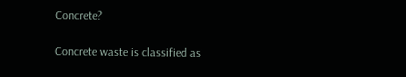Concrete?

Concrete waste is classified as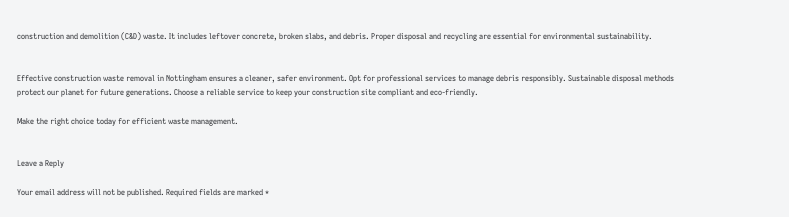construction and demolition (C&D) waste. It includes leftover concrete, broken slabs, and debris. Proper disposal and recycling are essential for environmental sustainability.


Effective construction waste removal in Nottingham ensures a cleaner, safer environment. Opt for professional services to manage debris responsibly. Sustainable disposal methods protect our planet for future generations. Choose a reliable service to keep your construction site compliant and eco-friendly.

Make the right choice today for efficient waste management.


Leave a Reply

Your email address will not be published. Required fields are marked *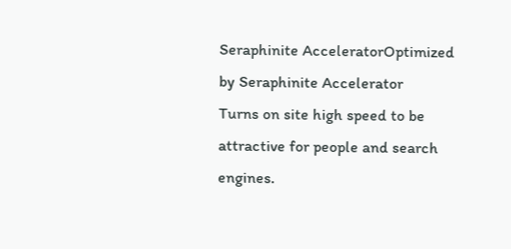Seraphinite AcceleratorOptimized by Seraphinite Accelerator
Turns on site high speed to be attractive for people and search engines.